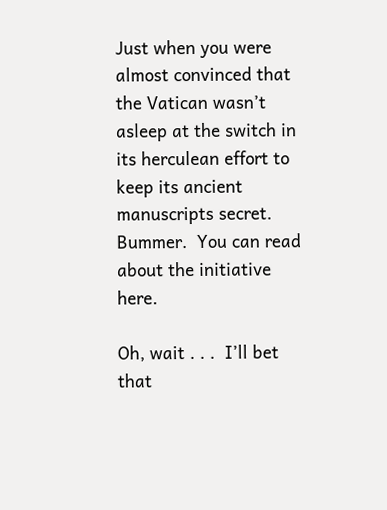Just when you were almost convinced that the Vatican wasn’t asleep at the switch in its herculean effort to keep its ancient manuscripts secret. Bummer.  You can read about the initiative here.

Oh, wait . . .  I’ll bet that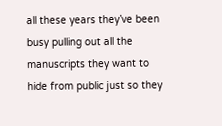all these years they’ve been busy pulling out all the manuscripts they want to hide from public just so they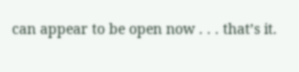can appear to be open now . . . that’s it.